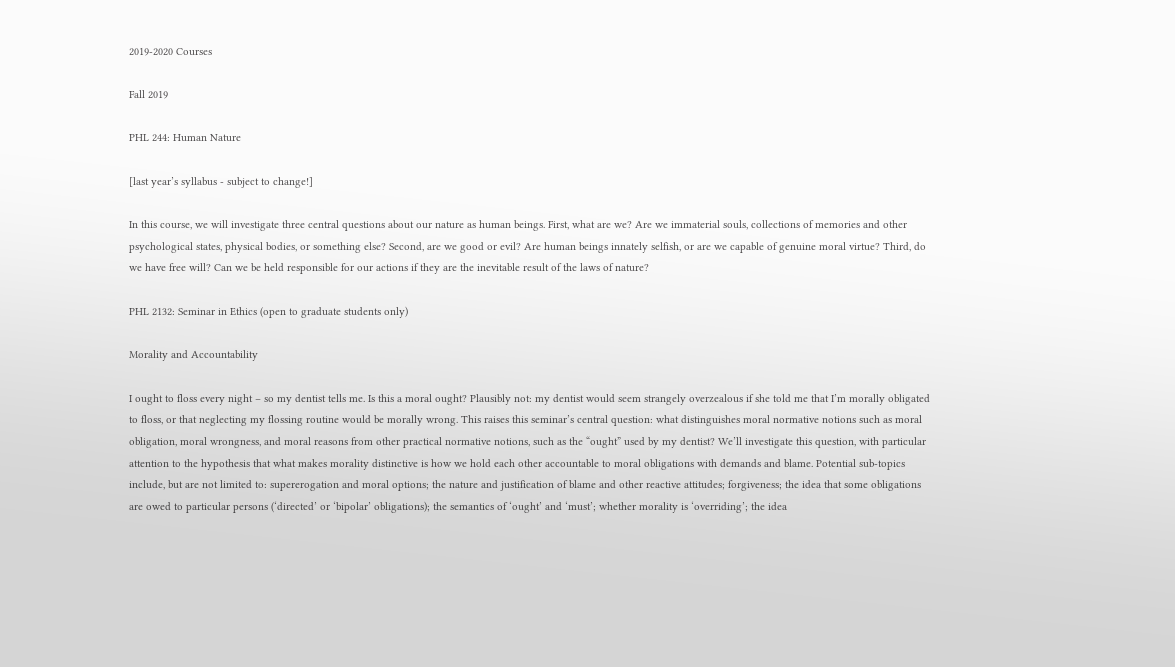2019-2020 Courses

Fall 2019

PHL 244: Human Nature

[last year’s syllabus - subject to change!]

In this course, we will investigate three central questions about our nature as human beings. First, what are we? Are we immaterial souls, collections of memories and other psychological states, physical bodies, or something else? Second, are we good or evil? Are human beings innately selfish, or are we capable of genuine moral virtue? Third, do we have free will? Can we be held responsible for our actions if they are the inevitable result of the laws of nature?

PHL 2132: Seminar in Ethics (open to graduate students only)

Morality and Accountability

I ought to floss every night – so my dentist tells me. Is this a moral ought? Plausibly not: my dentist would seem strangely overzealous if she told me that I’m morally obligated to floss, or that neglecting my flossing routine would be morally wrong. This raises this seminar’s central question: what distinguishes moral normative notions such as moral obligation, moral wrongness, and moral reasons from other practical normative notions, such as the “ought” used by my dentist? We’ll investigate this question, with particular attention to the hypothesis that what makes morality distinctive is how we hold each other accountable to moral obligations with demands and blame. Potential sub-topics include, but are not limited to: supererogation and moral options; the nature and justification of blame and other reactive attitudes; forgiveness; the idea that some obligations are owed to particular persons (‘directed’ or ‘bipolar’ obligations); the semantics of ‘ought’ and ‘must’; whether morality is ‘overriding’; the idea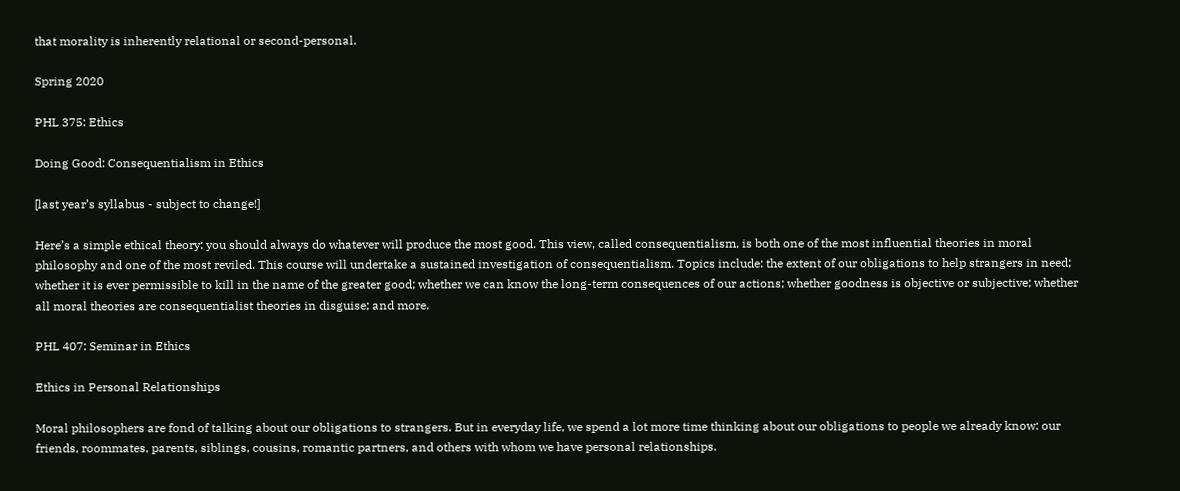that morality is inherently relational or second-personal.

Spring 2020

PHL 375: Ethics

Doing Good: Consequentialism in Ethics

[last year’s syllabus - subject to change!]

Here’s a simple ethical theory: you should always do whatever will produce the most good. This view, called consequentialism, is both one of the most influential theories in moral philosophy and one of the most reviled. This course will undertake a sustained investigation of consequentialism. Topics include: the extent of our obligations to help strangers in need; whether it is ever permissible to kill in the name of the greater good; whether we can know the long-term consequences of our actions; whether goodness is objective or subjective; whether all moral theories are consequentialist theories in disguise; and more.

PHL 407: Seminar in Ethics

Ethics in Personal Relationships

Moral philosophers are fond of talking about our obligations to strangers. But in everyday life, we spend a lot more time thinking about our obligations to people we already know: our friends, roommates, parents, siblings, cousins, romantic partners, and others with whom we have personal relationships.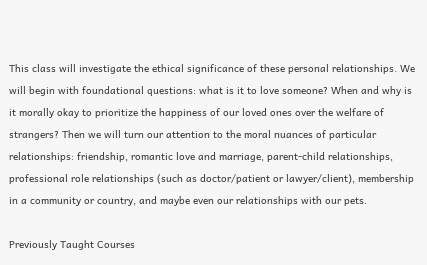This class will investigate the ethical significance of these personal relationships. We will begin with foundational questions: what is it to love someone? When and why is it morally okay to prioritize the happiness of our loved ones over the welfare of strangers? Then we will turn our attention to the moral nuances of particular relationships: friendship, romantic love and marriage, parent-child relationships, professional role relationships (such as doctor/patient or lawyer/client), membership in a community or country, and maybe even our relationships with our pets.

Previously Taught Courses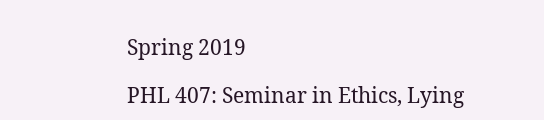Spring 2019

PHL 407: Seminar in Ethics, Lying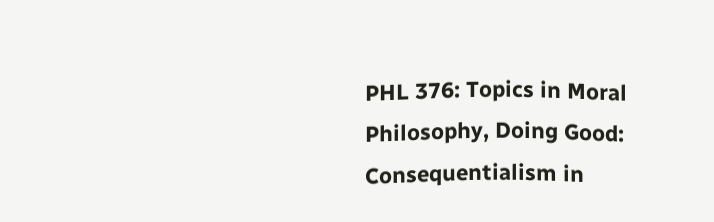PHL 376: Topics in Moral Philosophy, Doing Good: Consequentialism in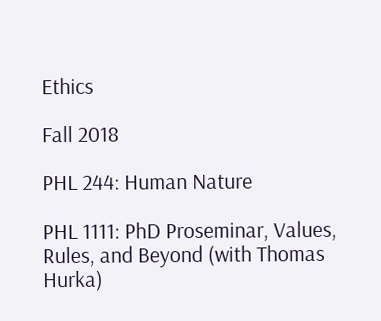Ethics

Fall 2018

PHL 244: Human Nature

PHL 1111: PhD Proseminar, Values, Rules, and Beyond (with Thomas Hurka)